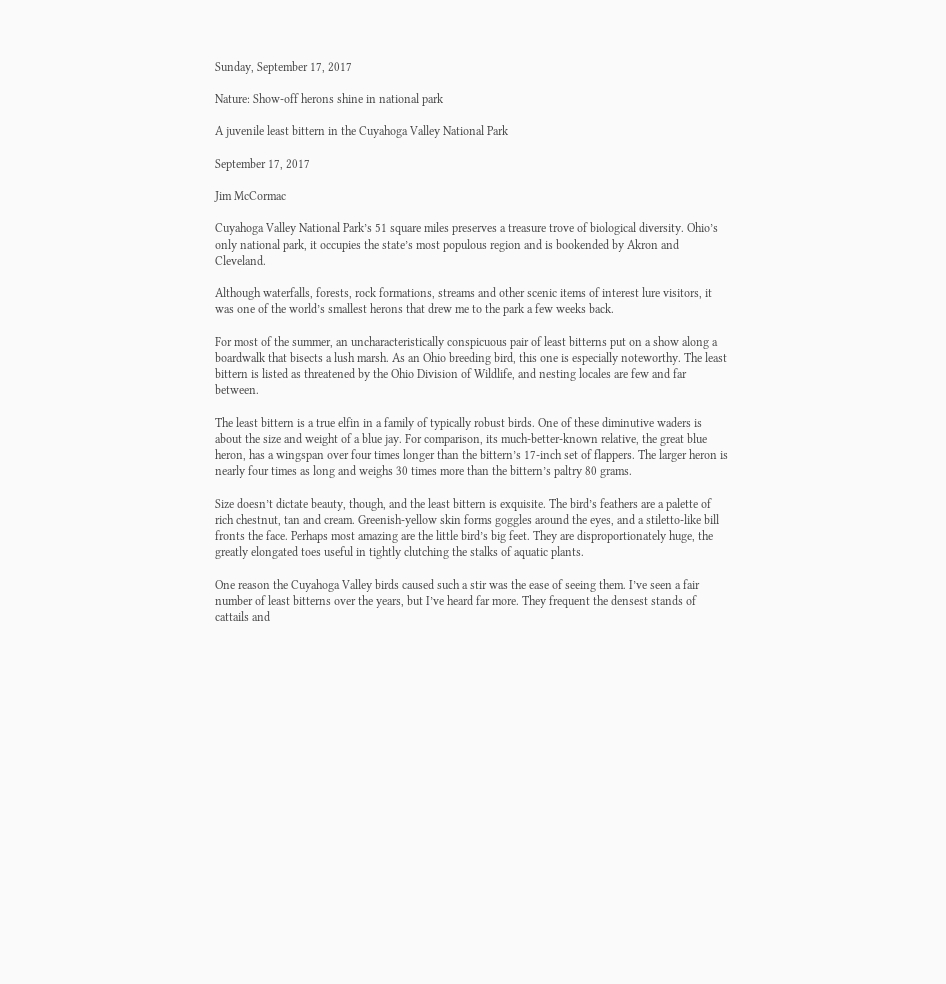Sunday, September 17, 2017

Nature: Show-off herons shine in national park

A juvenile least bittern in the Cuyahoga Valley National Park

September 17, 2017

Jim McCormac

Cuyahoga Valley National Park’s 51 square miles preserves a treasure trove of biological diversity. Ohio’s only national park, it occupies the state’s most populous region and is bookended by Akron and Cleveland.

Although waterfalls, forests, rock formations, streams and other scenic items of interest lure visitors, it was one of the world’s smallest herons that drew me to the park a few weeks back.

For most of the summer, an uncharacteristically conspicuous pair of least bitterns put on a show along a boardwalk that bisects a lush marsh. As an Ohio breeding bird, this one is especially noteworthy. The least bittern is listed as threatened by the Ohio Division of Wildlife, and nesting locales are few and far between.

The least bittern is a true elfin in a family of typically robust birds. One of these diminutive waders is about the size and weight of a blue jay. For comparison, its much-better-known relative, the great blue heron, has a wingspan over four times longer than the bittern’s 17-inch set of flappers. The larger heron is nearly four times as long and weighs 30 times more than the bittern’s paltry 80 grams.

Size doesn’t dictate beauty, though, and the least bittern is exquisite. The bird’s feathers are a palette of rich chestnut, tan and cream. Greenish-yellow skin forms goggles around the eyes, and a stiletto-like bill fronts the face. Perhaps most amazing are the little bird’s big feet. They are disproportionately huge, the greatly elongated toes useful in tightly clutching the stalks of aquatic plants.

One reason the Cuyahoga Valley birds caused such a stir was the ease of seeing them. I’ve seen a fair number of least bitterns over the years, but I’ve heard far more. They frequent the densest stands of cattails and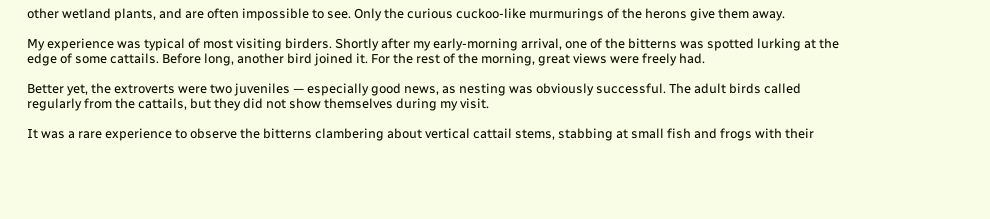other wetland plants, and are often impossible to see. Only the curious cuckoo-like murmurings of the herons give them away.

My experience was typical of most visiting birders. Shortly after my early-morning arrival, one of the bitterns was spotted lurking at the edge of some cattails. Before long, another bird joined it. For the rest of the morning, great views were freely had.

Better yet, the extroverts were two juveniles — especially good news, as nesting was obviously successful. The adult birds called regularly from the cattails, but they did not show themselves during my visit.

It was a rare experience to observe the bitterns clambering about vertical cattail stems, stabbing at small fish and frogs with their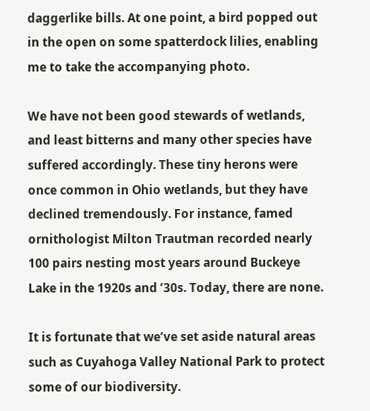daggerlike bills. At one point, a bird popped out in the open on some spatterdock lilies, enabling me to take the accompanying photo.

We have not been good stewards of wetlands, and least bitterns and many other species have suffered accordingly. These tiny herons were once common in Ohio wetlands, but they have declined tremendously. For instance, famed ornithologist Milton Trautman recorded nearly 100 pairs nesting most years around Buckeye Lake in the 1920s and ’30s. Today, there are none.

It is fortunate that we’ve set aside natural areas such as Cuyahoga Valley National Park to protect some of our biodiversity.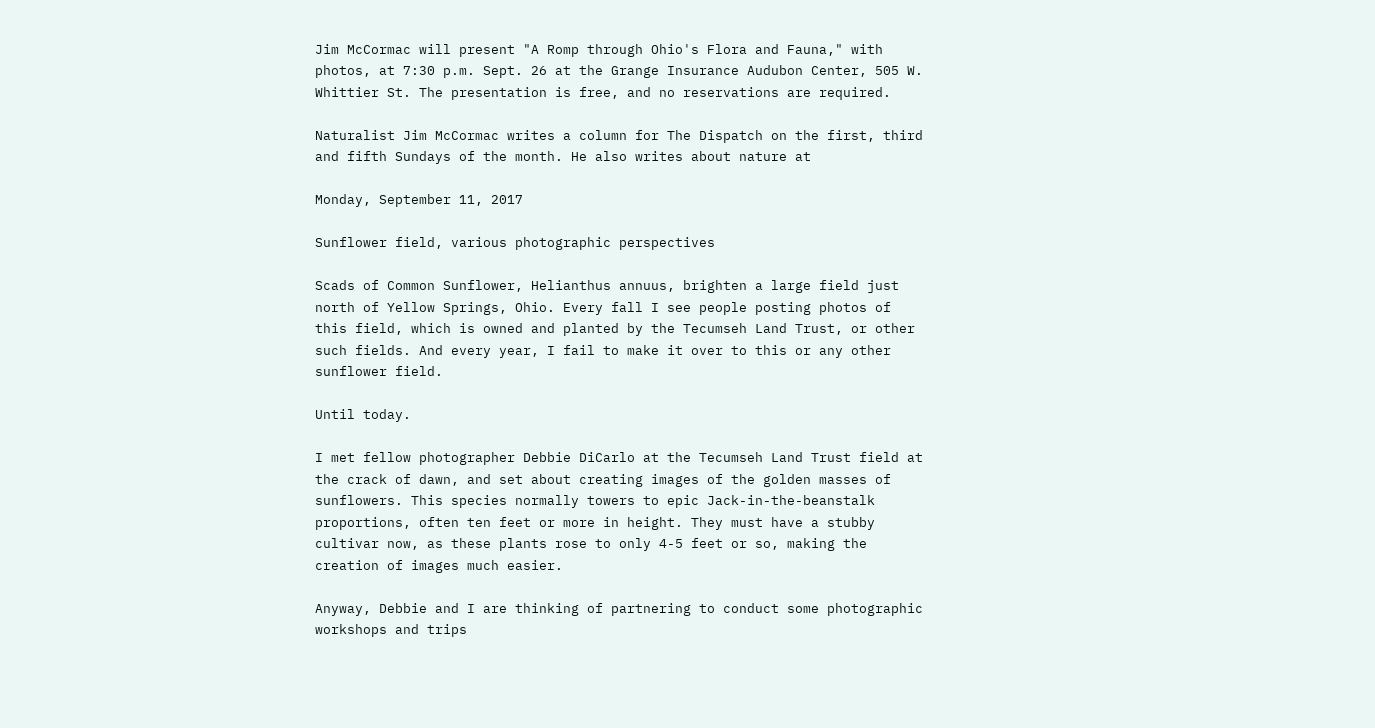Jim McCormac will present "A Romp through Ohio's Flora and Fauna," with photos, at 7:30 p.m. Sept. 26 at the Grange Insurance Audubon Center, 505 W. Whittier St. The presentation is free, and no reservations are required.

Naturalist Jim McCormac writes a column for The Dispatch on the first, third and fifth Sundays of the month. He also writes about nature at

Monday, September 11, 2017

Sunflower field, various photographic perspectives

Scads of Common Sunflower, Helianthus annuus, brighten a large field just north of Yellow Springs, Ohio. Every fall I see people posting photos of this field, which is owned and planted by the Tecumseh Land Trust, or other such fields. And every year, I fail to make it over to this or any other sunflower field.

Until today.

I met fellow photographer Debbie DiCarlo at the Tecumseh Land Trust field at the crack of dawn, and set about creating images of the golden masses of sunflowers. This species normally towers to epic Jack-in-the-beanstalk proportions, often ten feet or more in height. They must have a stubby cultivar now, as these plants rose to only 4-5 feet or so, making the creation of images much easier.

Anyway, Debbie and I are thinking of partnering to conduct some photographic workshops and trips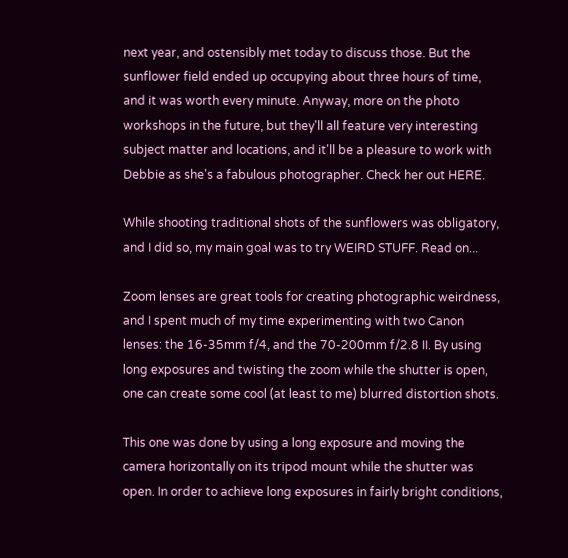next year, and ostensibly met today to discuss those. But the sunflower field ended up occupying about three hours of time, and it was worth every minute. Anyway, more on the photo workshops in the future, but they'll all feature very interesting subject matter and locations, and it'll be a pleasure to work with Debbie as she's a fabulous photographer. Check her out HERE.

While shooting traditional shots of the sunflowers was obligatory, and I did so, my main goal was to try WEIRD STUFF. Read on...

Zoom lenses are great tools for creating photographic weirdness, and I spent much of my time experimenting with two Canon lenses: the 16-35mm f/4, and the 70-200mm f/2.8 II. By using long exposures and twisting the zoom while the shutter is open, one can create some cool (at least to me) blurred distortion shots.

This one was done by using a long exposure and moving the camera horizontally on its tripod mount while the shutter was open. In order to achieve long exposures in fairly bright conditions,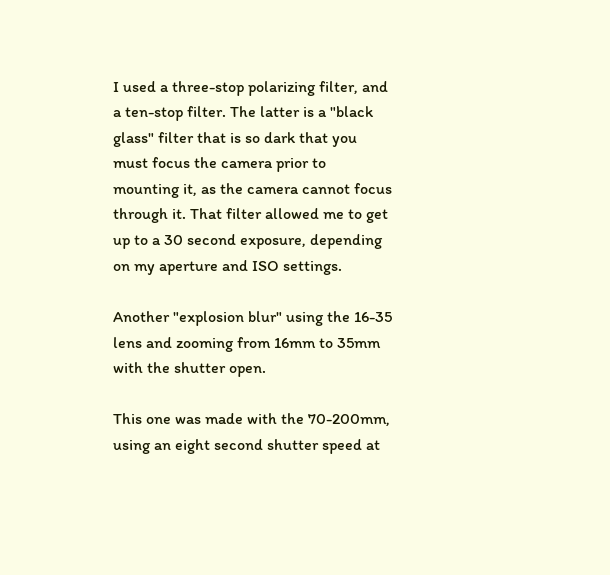I used a three-stop polarizing filter, and a ten-stop filter. The latter is a "black glass" filter that is so dark that you must focus the camera prior to mounting it, as the camera cannot focus through it. That filter allowed me to get up to a 30 second exposure, depending on my aperture and ISO settings.

Another "explosion blur" using the 16-35 lens and zooming from 16mm to 35mm with the shutter open.

This one was made with the 70-200mm, using an eight second shutter speed at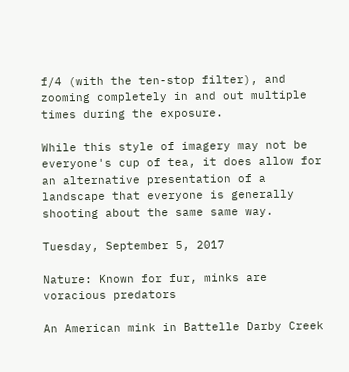f/4 (with the ten-stop filter), and zooming completely in and out multiple times during the exposure.

While this style of imagery may not be everyone's cup of tea, it does allow for an alternative presentation of a landscape that everyone is generally shooting about the same same way.

Tuesday, September 5, 2017

Nature: Known for fur, minks are voracious predators

An American mink in Battelle Darby Creek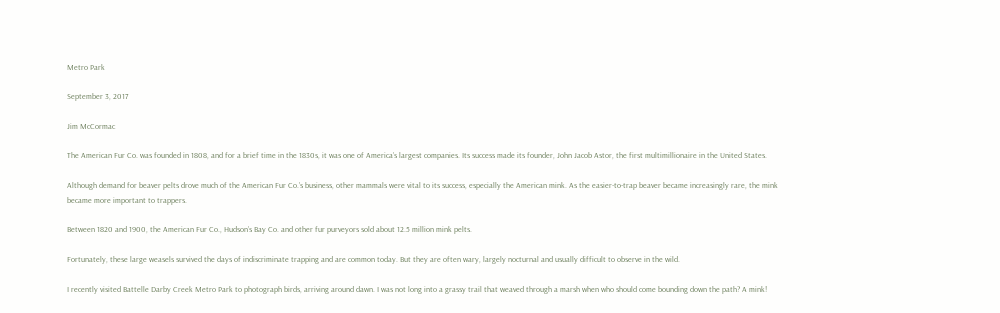Metro Park

September 3, 2017

Jim McCormac

The American Fur Co. was founded in 1808, and for a brief time in the 1830s, it was one of America’s largest companies. Its success made its founder, John Jacob Astor, the first multimillionaire in the United States.

Although demand for beaver pelts drove much of the American Fur Co.’s business, other mammals were vital to its success, especially the American mink. As the easier-to-trap beaver became increasingly rare, the mink became more important to trappers.

Between 1820 and 1900, the American Fur Co., Hudson’s Bay Co. and other fur purveyors sold about 12.5 million mink pelts.

Fortunately, these large weasels survived the days of indiscriminate trapping and are common today. But they are often wary, largely nocturnal and usually difficult to observe in the wild.

I recently visited Battelle Darby Creek Metro Park to photograph birds, arriving around dawn. I was not long into a grassy trail that weaved through a marsh when who should come bounding down the path? A mink!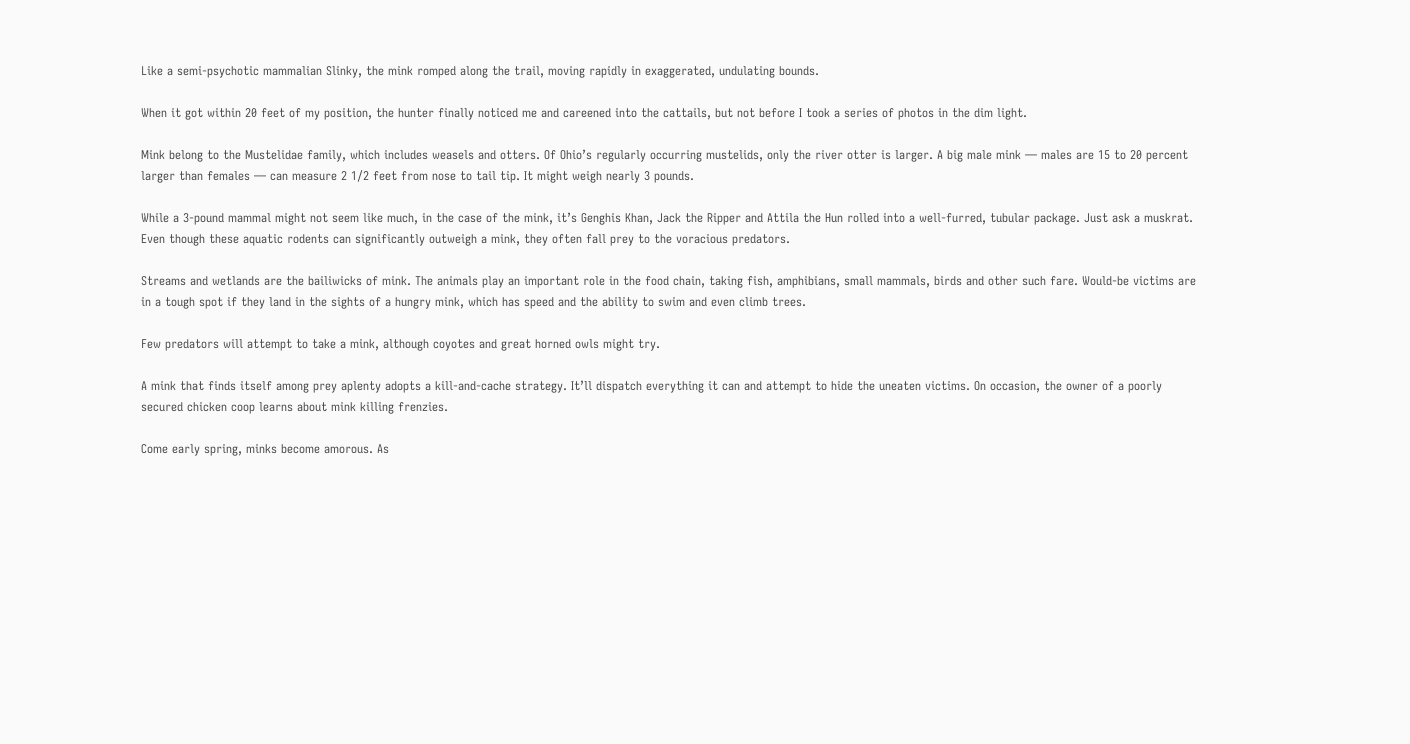Like a semi-psychotic mammalian Slinky, the mink romped along the trail, moving rapidly in exaggerated, undulating bounds.

When it got within 20 feet of my position, the hunter finally noticed me and careened into the cattails, but not before I took a series of photos in the dim light.

Mink belong to the Mustelidae family, which includes weasels and otters. Of Ohio’s regularly occurring mustelids, only the river otter is larger. A big male mink — males are 15 to 20 percent larger than females — can measure 2 1/2 feet from nose to tail tip. It might weigh nearly 3 pounds.

While a 3-pound mammal might not seem like much, in the case of the mink, it’s Genghis Khan, Jack the Ripper and Attila the Hun rolled into a well-furred, tubular package. Just ask a muskrat. Even though these aquatic rodents can significantly outweigh a mink, they often fall prey to the voracious predators.

Streams and wetlands are the bailiwicks of mink. The animals play an important role in the food chain, taking fish, amphibians, small mammals, birds and other such fare. Would-be victims are in a tough spot if they land in the sights of a hungry mink, which has speed and the ability to swim and even climb trees.

Few predators will attempt to take a mink, although coyotes and great horned owls might try.

A mink that finds itself among prey aplenty adopts a kill-and-cache strategy. It’ll dispatch everything it can and attempt to hide the uneaten victims. On occasion, the owner of a poorly secured chicken coop learns about mink killing frenzies.

Come early spring, minks become amorous. As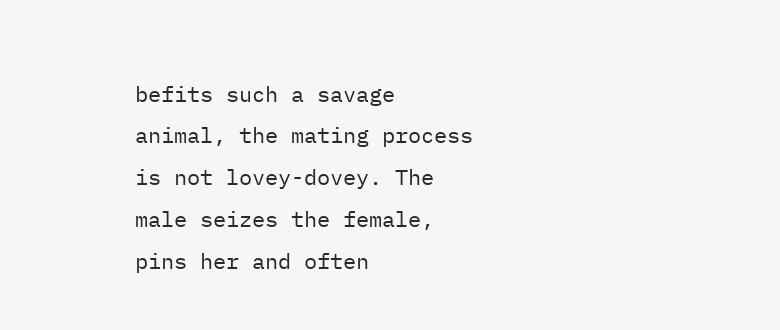befits such a savage animal, the mating process is not lovey-dovey. The male seizes the female, pins her and often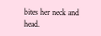bites her neck and head.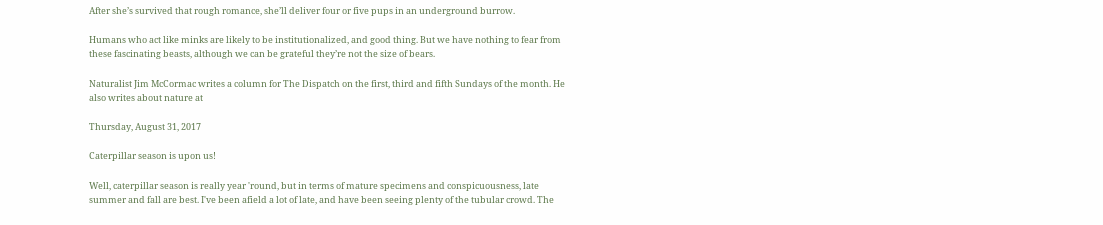After she’s survived that rough romance, she’ll deliver four or five pups in an underground burrow.

Humans who act like minks are likely to be institutionalized, and good thing. But we have nothing to fear from these fascinating beasts, although we can be grateful they’re not the size of bears.

Naturalist Jim McCormac writes a column for The Dispatch on the first, third and fifth Sundays of the month. He also writes about nature at

Thursday, August 31, 2017

Caterpillar season is upon us!

Well, caterpillar season is really year 'round, but in terms of mature specimens and conspicuousness, late summer and fall are best. I've been afield a lot of late, and have been seeing plenty of the tubular crowd. The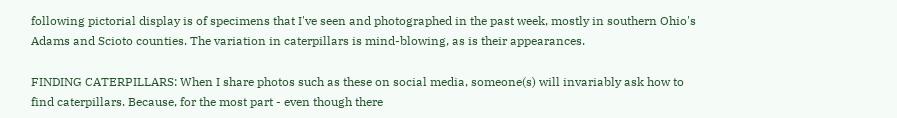following pictorial display is of specimens that I've seen and photographed in the past week, mostly in southern Ohio's Adams and Scioto counties. The variation in caterpillars is mind-blowing, as is their appearances.

FINDING CATERPILLARS: When I share photos such as these on social media, someone(s) will invariably ask how to find caterpillars. Because, for the most part - even though there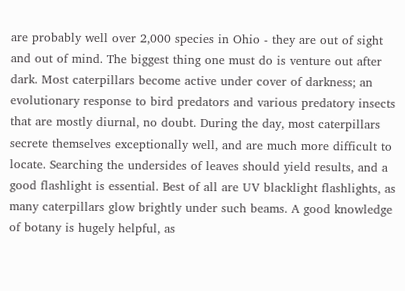are probably well over 2,000 species in Ohio - they are out of sight and out of mind. The biggest thing one must do is venture out after dark. Most caterpillars become active under cover of darkness; an evolutionary response to bird predators and various predatory insects that are mostly diurnal, no doubt. During the day, most caterpillars secrete themselves exceptionally well, and are much more difficult to locate. Searching the undersides of leaves should yield results, and a good flashlight is essential. Best of all are UV blacklight flashlights, as many caterpillars glow brightly under such beams. A good knowledge of botany is hugely helpful, as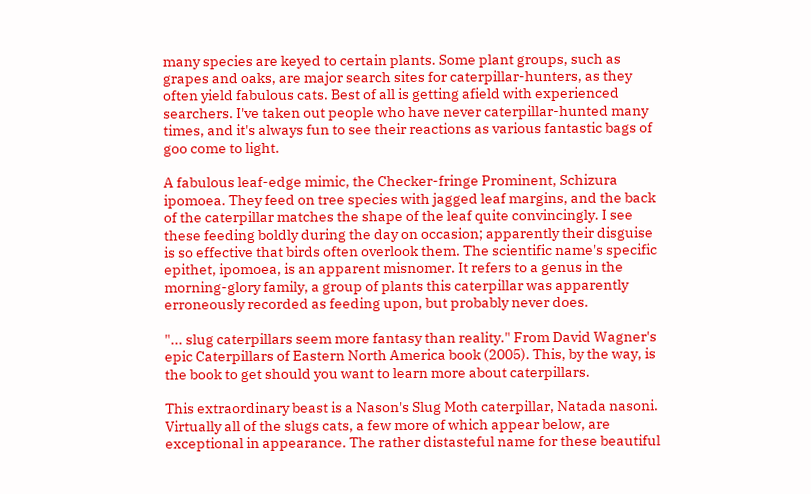many species are keyed to certain plants. Some plant groups, such as grapes and oaks, are major search sites for caterpillar-hunters, as they often yield fabulous cats. Best of all is getting afield with experienced searchers. I've taken out people who have never caterpillar-hunted many times, and it's always fun to see their reactions as various fantastic bags of goo come to light.

A fabulous leaf-edge mimic, the Checker-fringe Prominent, Schizura ipomoea. They feed on tree species with jagged leaf margins, and the back of the caterpillar matches the shape of the leaf quite convincingly. I see these feeding boldly during the day on occasion; apparently their disguise is so effective that birds often overlook them. The scientific name's specific epithet, ipomoea, is an apparent misnomer. It refers to a genus in the morning-glory family, a group of plants this caterpillar was apparently erroneously recorded as feeding upon, but probably never does.

"... slug caterpillars seem more fantasy than reality." From David Wagner's epic Caterpillars of Eastern North America book (2005). This, by the way, is the book to get should you want to learn more about caterpillars.

This extraordinary beast is a Nason's Slug Moth caterpillar, Natada nasoni. Virtually all of the slugs cats, a few more of which appear below, are exceptional in appearance. The rather distasteful name for these beautiful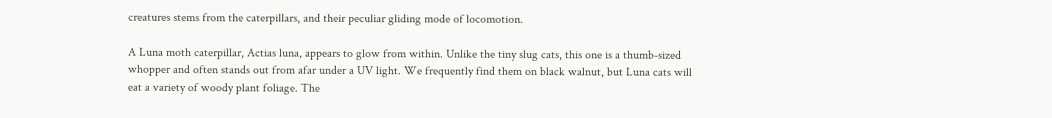creatures stems from the caterpillars, and their peculiar gliding mode of locomotion.

A Luna moth caterpillar, Actias luna, appears to glow from within. Unlike the tiny slug cats, this one is a thumb-sized whopper and often stands out from afar under a UV light. We frequently find them on black walnut, but Luna cats will eat a variety of woody plant foliage. The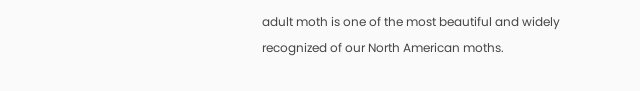adult moth is one of the most beautiful and widely recognized of our North American moths.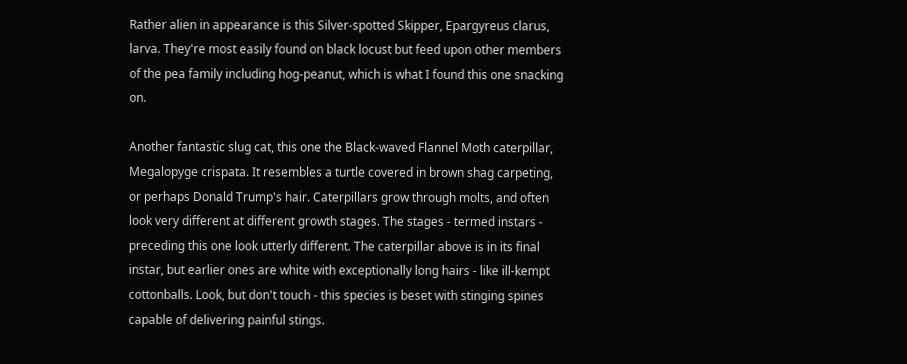Rather alien in appearance is this Silver-spotted Skipper, Epargyreus clarus, larva. They're most easily found on black locust but feed upon other members of the pea family including hog-peanut, which is what I found this one snacking on.

Another fantastic slug cat, this one the Black-waved Flannel Moth caterpillar, Megalopyge crispata. It resembles a turtle covered in brown shag carpeting, or perhaps Donald Trump's hair. Caterpillars grow through molts, and often look very different at different growth stages. The stages - termed instars - preceding this one look utterly different. The caterpillar above is in its final instar, but earlier ones are white with exceptionally long hairs - like ill-kempt cottonballs. Look, but don't touch - this species is beset with stinging spines capable of delivering painful stings.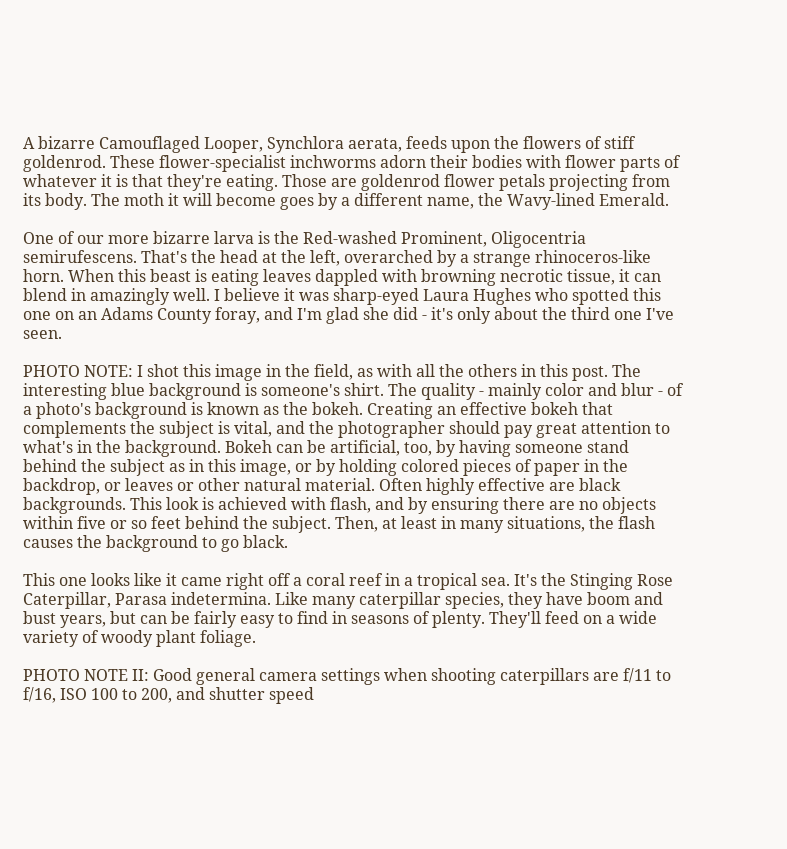A bizarre Camouflaged Looper, Synchlora aerata, feeds upon the flowers of stiff goldenrod. These flower-specialist inchworms adorn their bodies with flower parts of whatever it is that they're eating. Those are goldenrod flower petals projecting from its body. The moth it will become goes by a different name, the Wavy-lined Emerald.

One of our more bizarre larva is the Red-washed Prominent, Oligocentria semirufescens. That's the head at the left, overarched by a strange rhinoceros-like horn. When this beast is eating leaves dappled with browning necrotic tissue, it can blend in amazingly well. I believe it was sharp-eyed Laura Hughes who spotted this one on an Adams County foray, and I'm glad she did - it's only about the third one I've seen.

PHOTO NOTE: I shot this image in the field, as with all the others in this post. The interesting blue background is someone's shirt. The quality - mainly color and blur - of a photo's background is known as the bokeh. Creating an effective bokeh that complements the subject is vital, and the photographer should pay great attention to what's in the background. Bokeh can be artificial, too, by having someone stand behind the subject as in this image, or by holding colored pieces of paper in the backdrop, or leaves or other natural material. Often highly effective are black backgrounds. This look is achieved with flash, and by ensuring there are no objects within five or so feet behind the subject. Then, at least in many situations, the flash causes the background to go black.

This one looks like it came right off a coral reef in a tropical sea. It's the Stinging Rose Caterpillar, Parasa indetermina. Like many caterpillar species, they have boom and bust years, but can be fairly easy to find in seasons of plenty. They'll feed on a wide variety of woody plant foliage.

PHOTO NOTE II: Good general camera settings when shooting caterpillars are f/11 to f/16, ISO 100 to 200, and shutter speed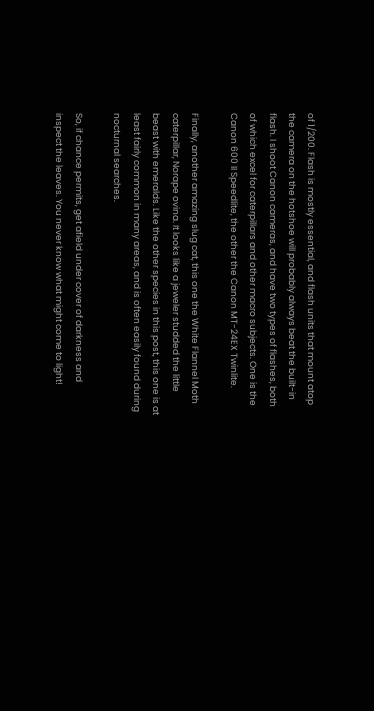of 1/200. Flash is mostly essential, and flash units that mount atop the camera on the hotshoe will probably always beat the built-in flash. I shoot Canon cameras, and have two types of flashes, both of which excel for caterpillars and other macro subjects. One is the Canon 600 II Speedlite, the other the Canon MT-24EX Twinlite.

Finally, another amazing slug cat, this one the White Flannel Moth caterpillar, Norape ovina. It looks like a jeweler studded the little beast with emeralds. Like the other species in this post, this one is at least fairly common in many areas, and is often easily found during nocturnal searches.

So, if chance permits, get afield under cover of darkness and inspect the leaves. You never know what might come to light!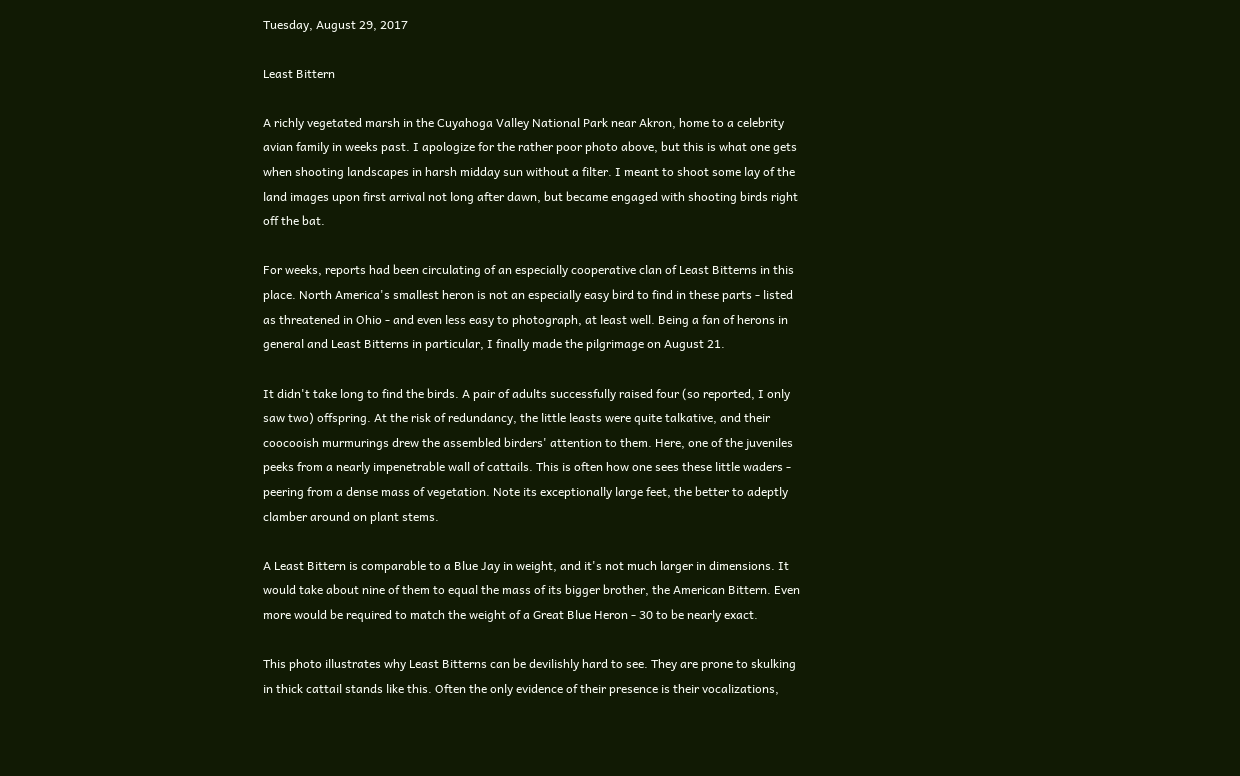Tuesday, August 29, 2017

Least Bittern

A richly vegetated marsh in the Cuyahoga Valley National Park near Akron, home to a celebrity avian family in weeks past. I apologize for the rather poor photo above, but this is what one gets when shooting landscapes in harsh midday sun without a filter. I meant to shoot some lay of the land images upon first arrival not long after dawn, but became engaged with shooting birds right off the bat.

For weeks, reports had been circulating of an especially cooperative clan of Least Bitterns in this place. North America's smallest heron is not an especially easy bird to find in these parts - listed as threatened in Ohio - and even less easy to photograph, at least well. Being a fan of herons in general and Least Bitterns in particular, I finally made the pilgrimage on August 21.

It didn't take long to find the birds. A pair of adults successfully raised four (so reported, I only saw two) offspring. At the risk of redundancy, the little leasts were quite talkative, and their coocooish murmurings drew the assembled birders' attention to them. Here, one of the juveniles peeks from a nearly impenetrable wall of cattails. This is often how one sees these little waders - peering from a dense mass of vegetation. Note its exceptionally large feet, the better to adeptly clamber around on plant stems.

A Least Bittern is comparable to a Blue Jay in weight, and it's not much larger in dimensions. It would take about nine of them to equal the mass of its bigger brother, the American Bittern. Even more would be required to match the weight of a Great Blue Heron - 30 to be nearly exact.

This photo illustrates why Least Bitterns can be devilishly hard to see. They are prone to skulking in thick cattail stands like this. Often the only evidence of their presence is their vocalizations,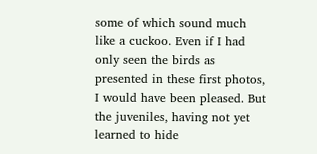some of which sound much like a cuckoo. Even if I had only seen the birds as presented in these first photos, I would have been pleased. But the juveniles, having not yet learned to hide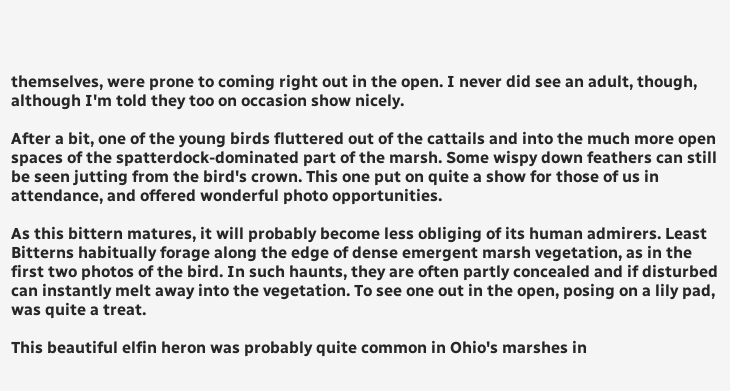themselves, were prone to coming right out in the open. I never did see an adult, though, although I'm told they too on occasion show nicely.

After a bit, one of the young birds fluttered out of the cattails and into the much more open spaces of the spatterdock-dominated part of the marsh. Some wispy down feathers can still be seen jutting from the bird's crown. This one put on quite a show for those of us in attendance, and offered wonderful photo opportunities.

As this bittern matures, it will probably become less obliging of its human admirers. Least Bitterns habitually forage along the edge of dense emergent marsh vegetation, as in the first two photos of the bird. In such haunts, they are often partly concealed and if disturbed can instantly melt away into the vegetation. To see one out in the open, posing on a lily pad, was quite a treat.

This beautiful elfin heron was probably quite common in Ohio's marshes in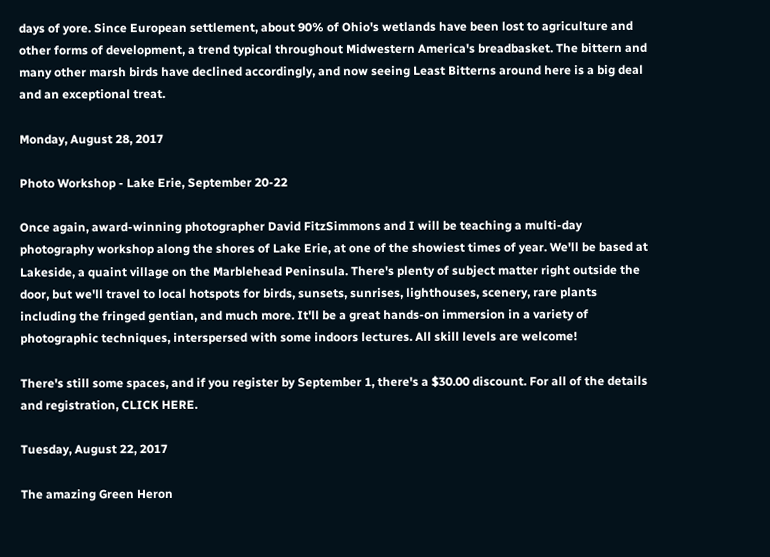days of yore. Since European settlement, about 90% of Ohio's wetlands have been lost to agriculture and other forms of development, a trend typical throughout Midwestern America's breadbasket. The bittern and many other marsh birds have declined accordingly, and now seeing Least Bitterns around here is a big deal and an exceptional treat.

Monday, August 28, 2017

Photo Workshop - Lake Erie, September 20-22

Once again, award-winning photographer David FitzSimmons and I will be teaching a multi-day photography workshop along the shores of Lake Erie, at one of the showiest times of year. We'll be based at Lakeside, a quaint village on the Marblehead Peninsula. There's plenty of subject matter right outside the door, but we'll travel to local hotspots for birds, sunsets, sunrises, lighthouses, scenery, rare plants including the fringed gentian, and much more. It'll be a great hands-on immersion in a variety of photographic techniques, interspersed with some indoors lectures. All skill levels are welcome!

There's still some spaces, and if you register by September 1, there's a $30.00 discount. For all of the details and registration, CLICK HERE.

Tuesday, August 22, 2017

The amazing Green Heron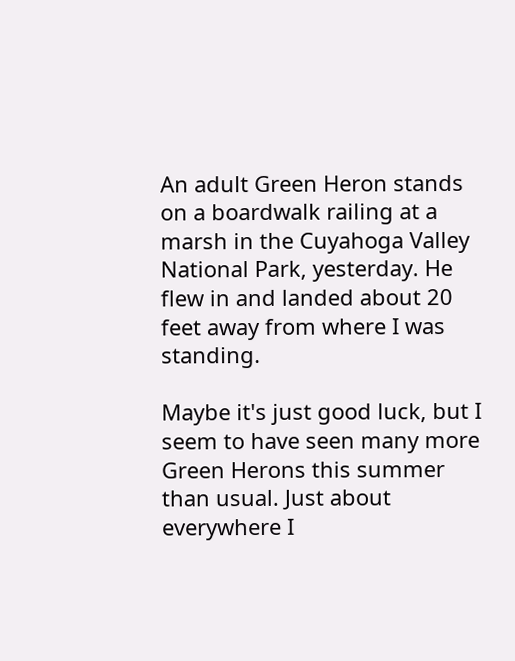An adult Green Heron stands on a boardwalk railing at a marsh in the Cuyahoga Valley National Park, yesterday. He flew in and landed about 20 feet away from where I was standing.

Maybe it's just good luck, but I seem to have seen many more Green Herons this summer than usual. Just about everywhere I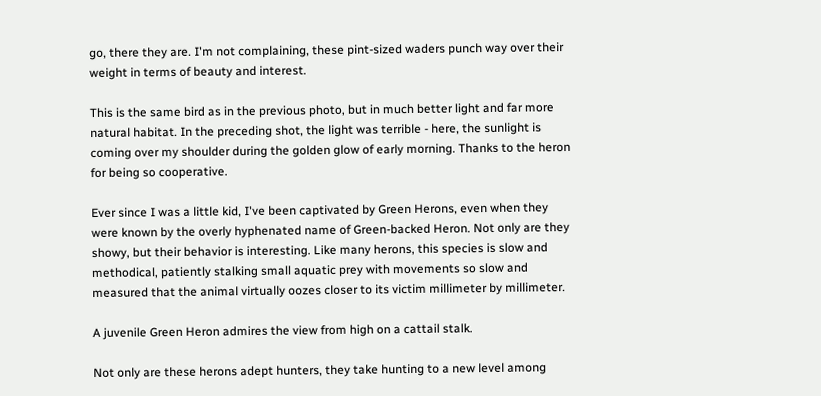go, there they are. I'm not complaining, these pint-sized waders punch way over their weight in terms of beauty and interest.

This is the same bird as in the previous photo, but in much better light and far more natural habitat. In the preceding shot, the light was terrible - here, the sunlight is coming over my shoulder during the golden glow of early morning. Thanks to the heron for being so cooperative.

Ever since I was a little kid, I've been captivated by Green Herons, even when they were known by the overly hyphenated name of Green-backed Heron. Not only are they showy, but their behavior is interesting. Like many herons, this species is slow and methodical, patiently stalking small aquatic prey with movements so slow and measured that the animal virtually oozes closer to its victim millimeter by millimeter.

A juvenile Green Heron admires the view from high on a cattail stalk.

Not only are these herons adept hunters, they take hunting to a new level among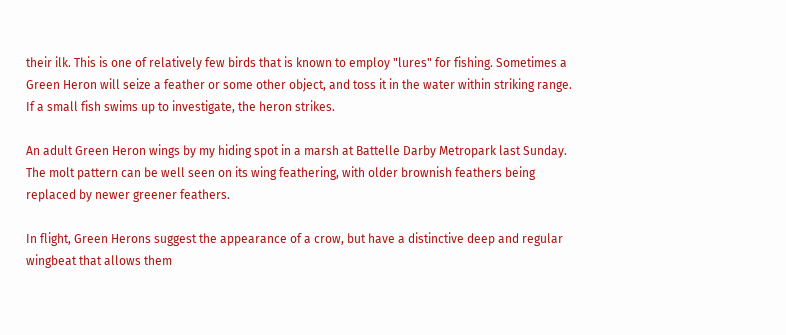their ilk. This is one of relatively few birds that is known to employ "lures" for fishing. Sometimes a Green Heron will seize a feather or some other object, and toss it in the water within striking range. If a small fish swims up to investigate, the heron strikes.

An adult Green Heron wings by my hiding spot in a marsh at Battelle Darby Metropark last Sunday. The molt pattern can be well seen on its wing feathering, with older brownish feathers being replaced by newer greener feathers.

In flight, Green Herons suggest the appearance of a crow, but have a distinctive deep and regular wingbeat that allows them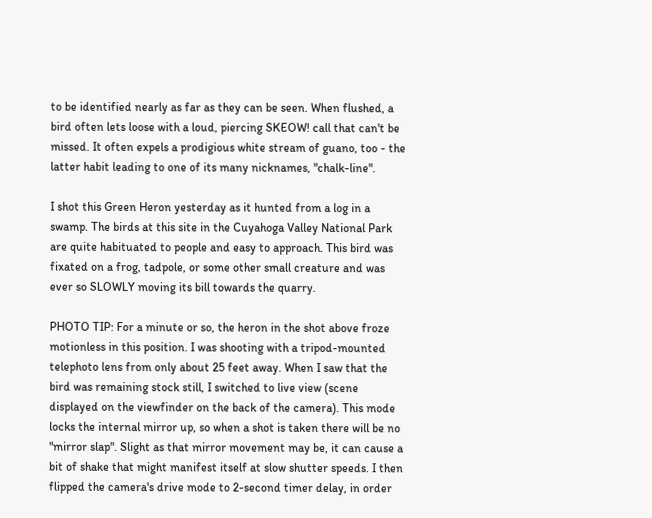to be identified nearly as far as they can be seen. When flushed, a bird often lets loose with a loud, piercing SKEOW! call that can't be missed. It often expels a prodigious white stream of guano, too - the latter habit leading to one of its many nicknames, "chalk-line".

I shot this Green Heron yesterday as it hunted from a log in a swamp. The birds at this site in the Cuyahoga Valley National Park are quite habituated to people and easy to approach. This bird was fixated on a frog, tadpole, or some other small creature and was ever so SLOWLY moving its bill towards the quarry.

PHOTO TIP: For a minute or so, the heron in the shot above froze motionless in this position. I was shooting with a tripod-mounted telephoto lens from only about 25 feet away. When I saw that the bird was remaining stock still, I switched to live view (scene displayed on the viewfinder on the back of the camera). This mode locks the internal mirror up, so when a shot is taken there will be no "mirror slap". Slight as that mirror movement may be, it can cause a bit of shake that might manifest itself at slow shutter speeds. I then flipped the camera's drive mode to 2-second timer delay, in order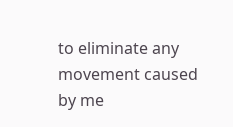to eliminate any movement caused by me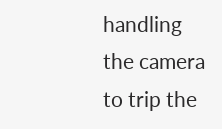handling the camera to trip the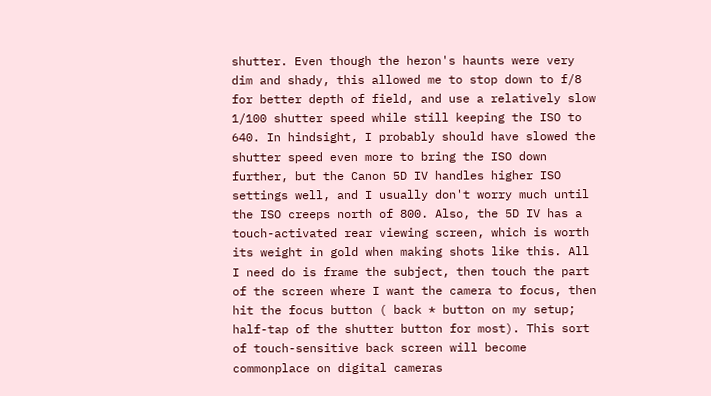shutter. Even though the heron's haunts were very dim and shady, this allowed me to stop down to f/8 for better depth of field, and use a relatively slow 1/100 shutter speed while still keeping the ISO to 640. In hindsight, I probably should have slowed the shutter speed even more to bring the ISO down further, but the Canon 5D IV handles higher ISO settings well, and I usually don't worry much until the ISO creeps north of 800. Also, the 5D IV has a touch-activated rear viewing screen, which is worth its weight in gold when making shots like this. All I need do is frame the subject, then touch the part of the screen where I want the camera to focus, then hit the focus button ( back * button on my setup; half-tap of the shutter button for most). This sort of touch-sensitive back screen will become commonplace on digital cameras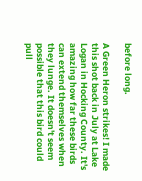before long.

A Green Heron strikes! I made this shot back in July at Lake Logan in Hocking County. It's amazing how far these birds can extend themselves when they lunge. It doesn't seem possible that this bird could pull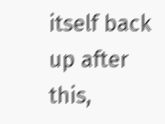itself back up after this,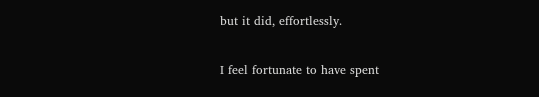but it did, effortlessly.

I feel fortunate to have spent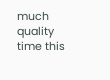much quality time this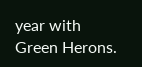year with Green Herons.